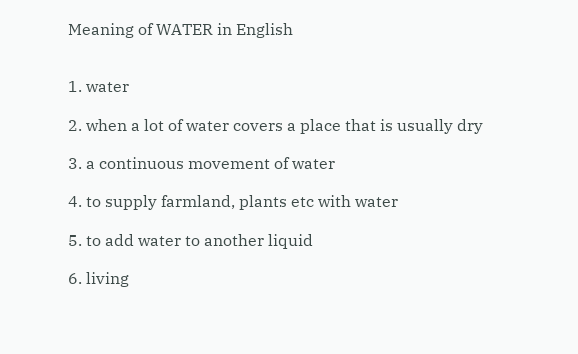Meaning of WATER in English


1. water

2. when a lot of water covers a place that is usually dry

3. a continuous movement of water

4. to supply farmland, plants etc with water

5. to add water to another liquid

6. living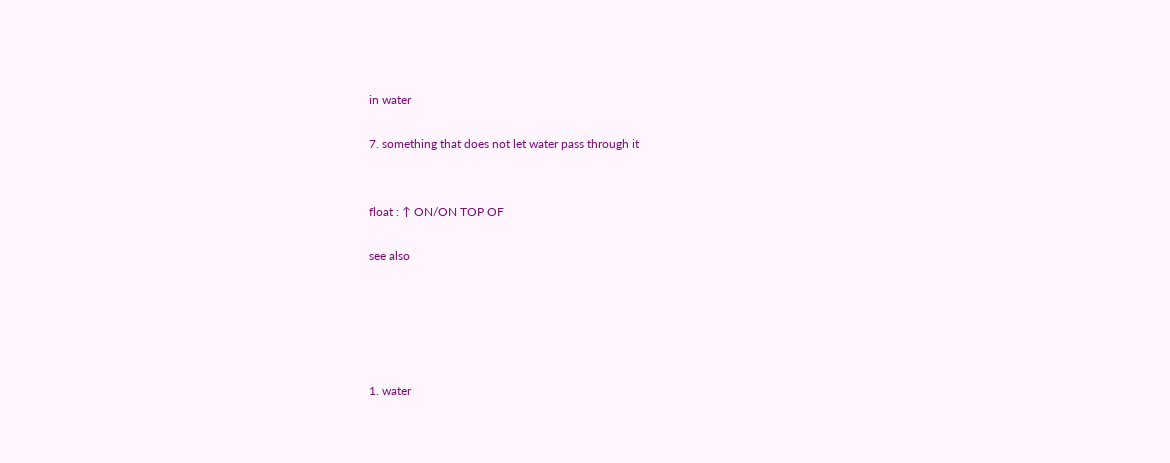in water

7. something that does not let water pass through it


float : ↑ ON/ON TOP OF

see also





1. water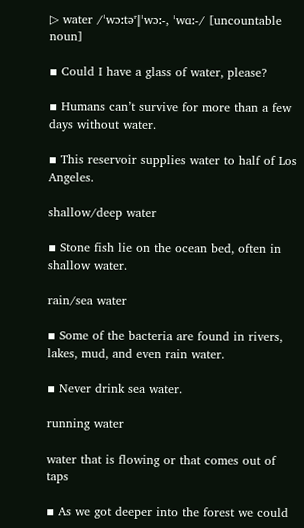▷ water /ˈwɔːtəʳǁˈwɔː-, ˈwɑː-/ [uncountable noun]

▪ Could I have a glass of water, please?

▪ Humans can’t survive for more than a few days without water.

▪ This reservoir supplies water to half of Los Angeles.

shallow/deep water

▪ Stone fish lie on the ocean bed, often in shallow water.

rain/sea water

▪ Some of the bacteria are found in rivers, lakes, mud, and even rain water.

▪ Never drink sea water.

running water

water that is flowing or that comes out of taps

▪ As we got deeper into the forest we could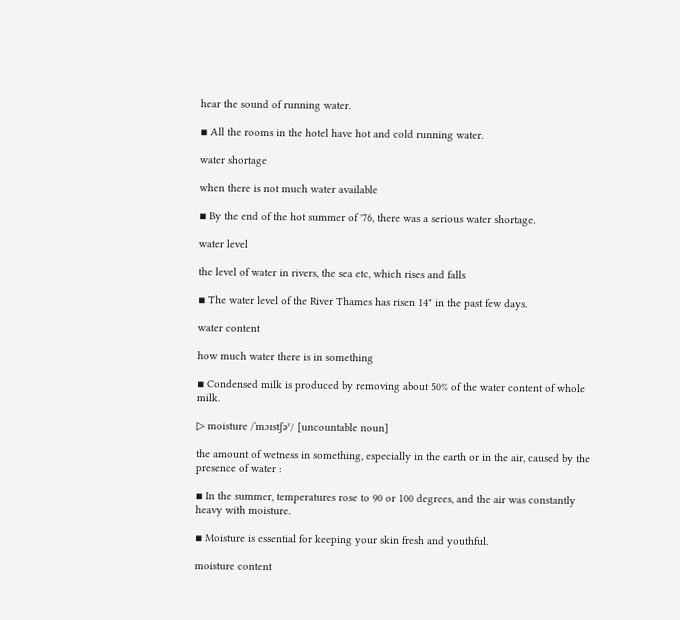hear the sound of running water.

▪ All the rooms in the hotel have hot and cold running water.

water shortage

when there is not much water available

▪ By the end of the hot summer of '76, there was a serious water shortage.

water level

the level of water in rivers, the sea etc, which rises and falls

▪ The water level of the River Thames has risen 14" in the past few days.

water content

how much water there is in something

▪ Condensed milk is produced by removing about 50% of the water content of whole milk.

▷ moisture /ˈmɔɪstʃəʳ/ [uncountable noun]

the amount of wetness in something, especially in the earth or in the air, caused by the presence of water :

▪ In the summer, temperatures rose to 90 or 100 degrees, and the air was constantly heavy with moisture.

▪ Moisture is essential for keeping your skin fresh and youthful.

moisture content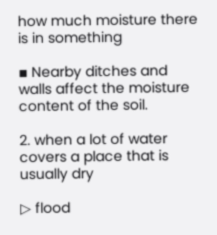how much moisture there is in something

▪ Nearby ditches and walls affect the moisture content of the soil.

2. when a lot of water covers a place that is usually dry

▷ flood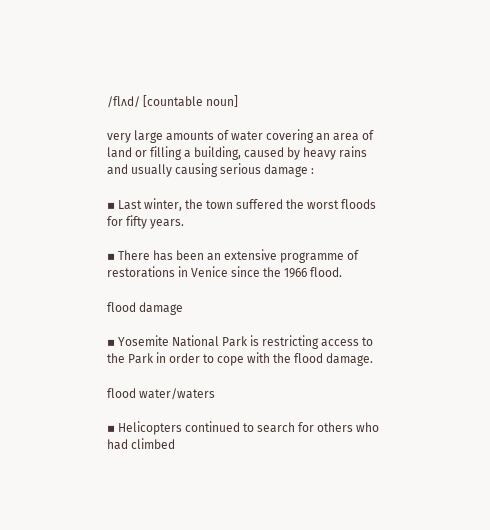/flʌd/ [countable noun]

very large amounts of water covering an area of land or filling a building, caused by heavy rains and usually causing serious damage :

▪ Last winter, the town suffered the worst floods for fifty years.

▪ There has been an extensive programme of restorations in Venice since the 1966 flood.

flood damage

▪ Yosemite National Park is restricting access to the Park in order to cope with the flood damage.

flood water/waters

▪ Helicopters continued to search for others who had climbed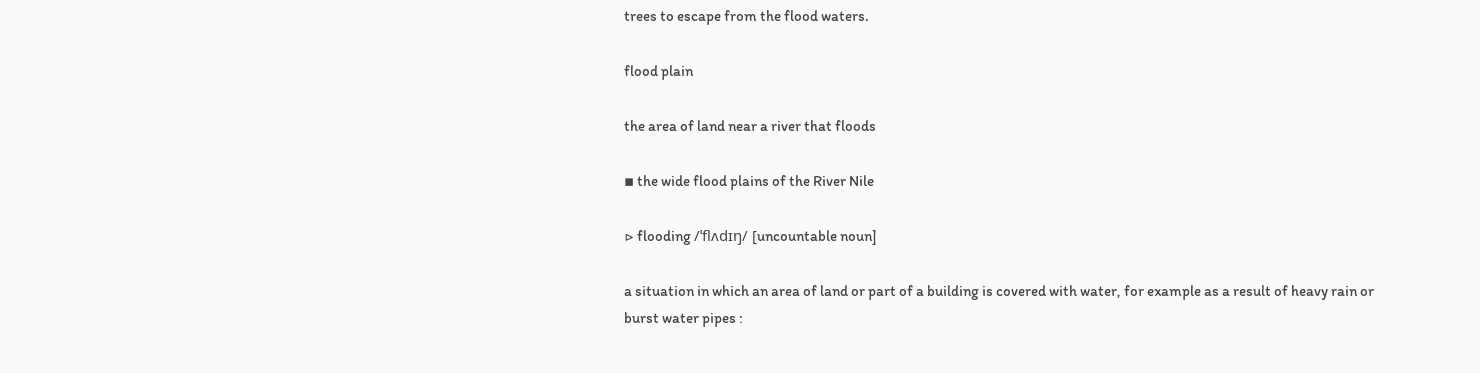trees to escape from the flood waters.

flood plain

the area of land near a river that floods

▪ the wide flood plains of the River Nile

▷ flooding /ˈflʌdɪŋ/ [uncountable noun]

a situation in which an area of land or part of a building is covered with water, for example as a result of heavy rain or burst water pipes :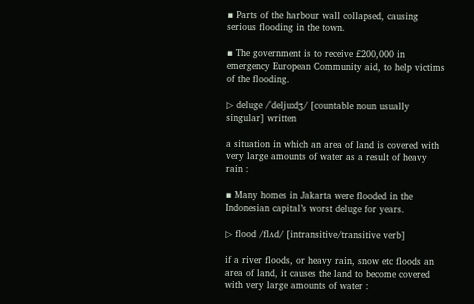▪ Parts of the harbour wall collapsed, causing serious flooding in the town.

▪ The government is to receive £200,000 in emergency European Community aid, to help victims of the flooding.

▷ deluge /ˈdeljuːdʒ/ [countable noun usually singular] written

a situation in which an area of land is covered with very large amounts of water as a result of heavy rain :

▪ Many homes in Jakarta were flooded in the Indonesian capital’s worst deluge for years.

▷ flood /flʌd/ [intransitive/transitive verb]

if a river floods, or heavy rain, snow etc floods an area of land, it causes the land to become covered with very large amounts of water :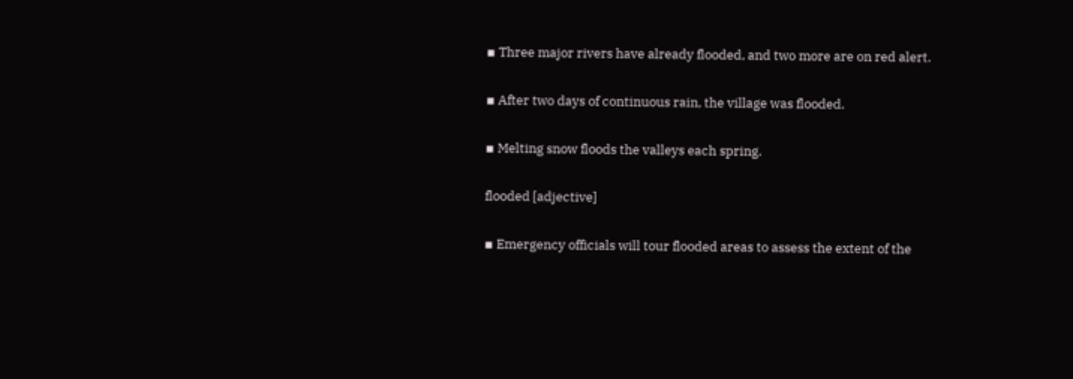▪ Three major rivers have already flooded, and two more are on red alert.

▪ After two days of continuous rain, the village was flooded.

▪ Melting snow floods the valleys each spring.

flooded [adjective]

▪ Emergency officials will tour flooded areas to assess the extent of the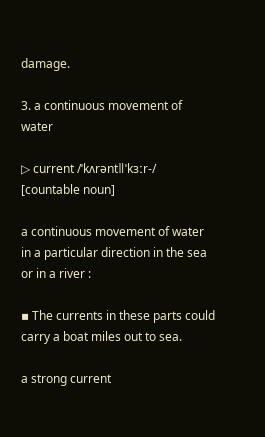damage.

3. a continuous movement of water

▷ current /ˈkʌrəntǁˈkɜːr-/ [countable noun]

a continuous movement of water in a particular direction in the sea or in a river :

▪ The currents in these parts could carry a boat miles out to sea.

a strong current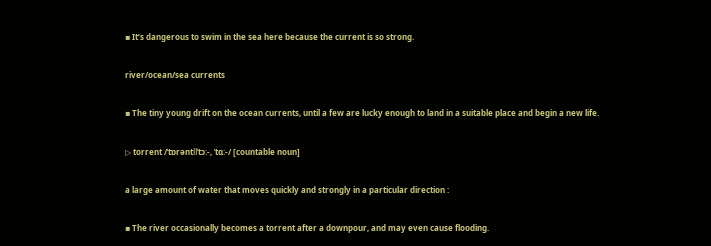▪ It’s dangerous to swim in the sea here because the current is so strong.

river/ocean/sea currents

▪ The tiny young drift on the ocean currents, until a few are lucky enough to land in a suitable place and begin a new life.

▷ torrent /ˈtɒrəntǁˈtɔː-, ˈtɑː-/ [countable noun]

a large amount of water that moves quickly and strongly in a particular direction :

▪ The river occasionally becomes a torrent after a downpour, and may even cause flooding.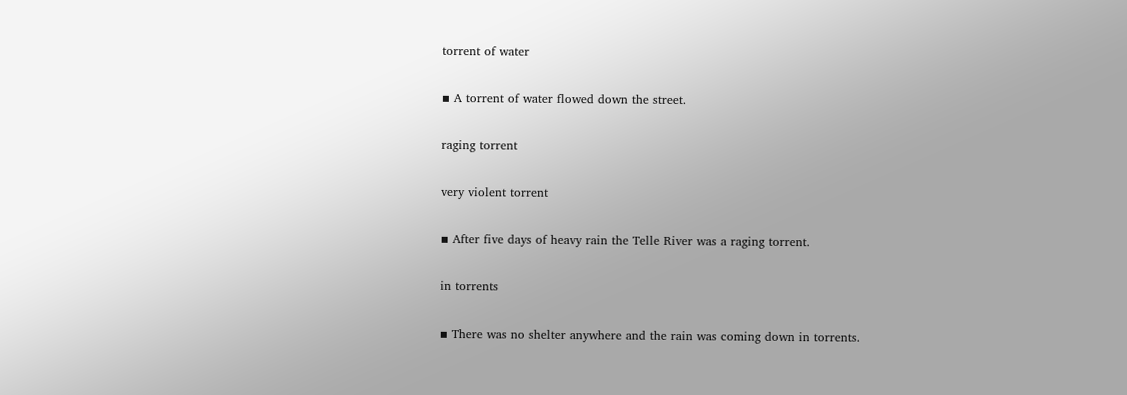torrent of water

▪ A torrent of water flowed down the street.

raging torrent

very violent torrent

▪ After five days of heavy rain the Telle River was a raging torrent.

in torrents

▪ There was no shelter anywhere and the rain was coming down in torrents.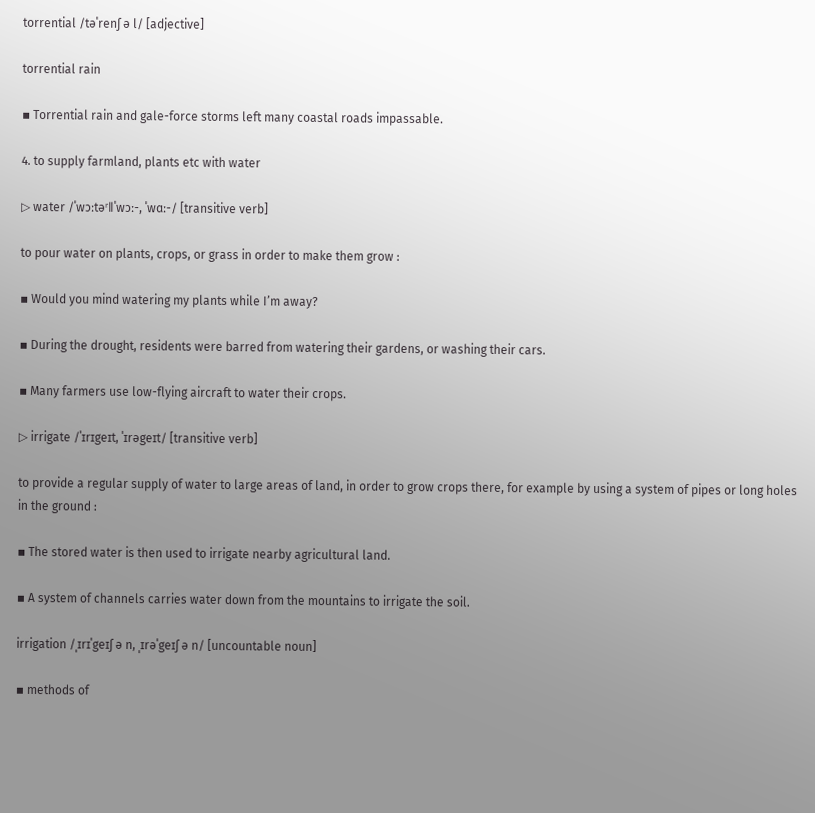torrential /təˈrenʃ ə l/ [adjective]

torrential rain

▪ Torrential rain and gale-force storms left many coastal roads impassable.

4. to supply farmland, plants etc with water

▷ water /ˈwɔːtəʳǁˈwɔː-, ˈwɑː-/ [transitive verb]

to pour water on plants, crops, or grass in order to make them grow :

▪ Would you mind watering my plants while I’m away?

▪ During the drought, residents were barred from watering their gardens, or washing their cars.

▪ Many farmers use low-flying aircraft to water their crops.

▷ irrigate /ˈɪrɪgeɪt, ˈɪrəgeɪt/ [transitive verb]

to provide a regular supply of water to large areas of land, in order to grow crops there, for example by using a system of pipes or long holes in the ground :

▪ The stored water is then used to irrigate nearby agricultural land.

▪ A system of channels carries water down from the mountains to irrigate the soil.

irrigation /ˌɪrɪˈgeɪʃ ə n, ˌɪrəˈgeɪʃ ə n/ [uncountable noun]

▪ methods of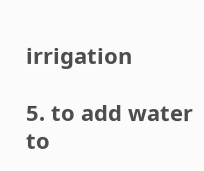irrigation

5. to add water to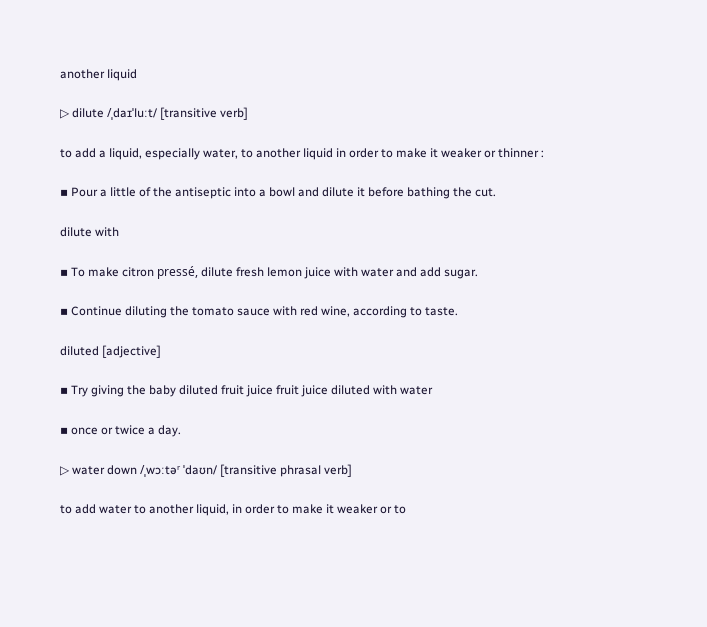another liquid

▷ dilute /ˌdaɪˈluːt/ [transitive verb]

to add a liquid, especially water, to another liquid in order to make it weaker or thinner :

▪ Pour a little of the antiseptic into a bowl and dilute it before bathing the cut.

dilute with

▪ To make citron pressé, dilute fresh lemon juice with water and add sugar.

▪ Continue diluting the tomato sauce with red wine, according to taste.

diluted [adjective]

▪ Try giving the baby diluted fruit juice fruit juice diluted with water

▪ once or twice a day.

▷ water down /ˌwɔːtəʳ ˈdaʊn/ [transitive phrasal verb]

to add water to another liquid, in order to make it weaker or to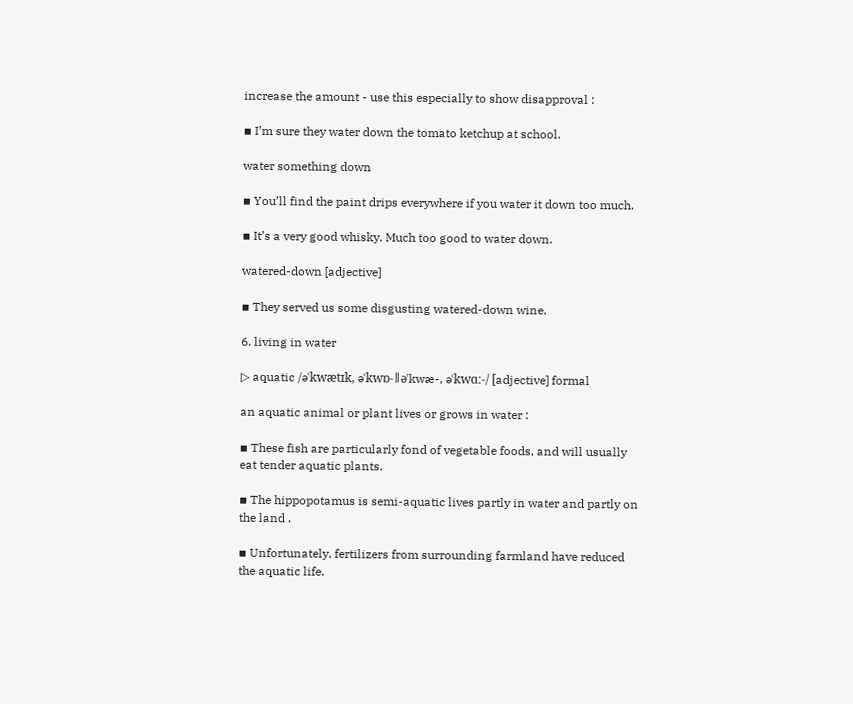increase the amount - use this especially to show disapproval :

▪ I’m sure they water down the tomato ketchup at school.

water something down

▪ You’ll find the paint drips everywhere if you water it down too much.

▪ It’s a very good whisky. Much too good to water down.

watered-down [adjective]

▪ They served us some disgusting watered-down wine.

6. living in water

▷ aquatic /əˈkwætɪk, əˈkwɒ-ǁəˈkwæ-, əˈkwɑː-/ [adjective] formal

an aquatic animal or plant lives or grows in water :

▪ These fish are particularly fond of vegetable foods, and will usually eat tender aquatic plants.

▪ The hippopotamus is semi-aquatic lives partly in water and partly on the land .

▪ Unfortunately, fertilizers from surrounding farmland have reduced the aquatic life.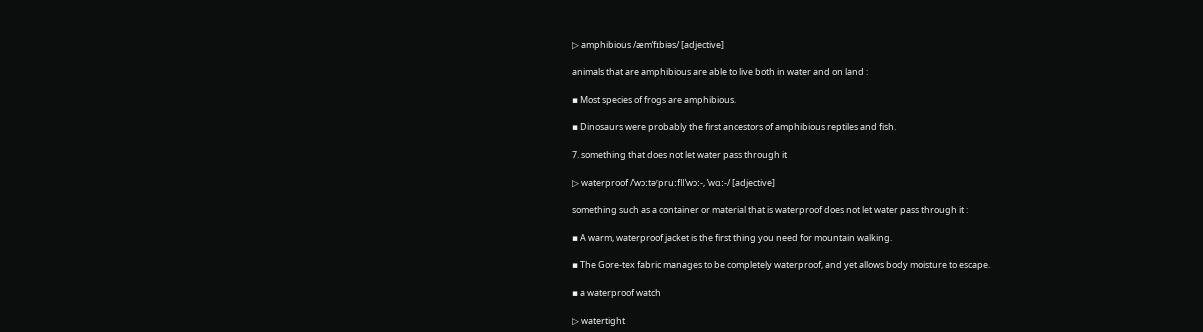▷ amphibious /æmˈfɪbiəs/ [adjective]

animals that are amphibious are able to live both in water and on land :

▪ Most species of frogs are amphibious.

▪ Dinosaurs were probably the first ancestors of amphibious reptiles and fish.

7. something that does not let water pass through it

▷ waterproof /ˈwɔːtəʳpruːfǁˈwɔː-, ˈwɑː-/ [adjective]

something such as a container or material that is waterproof does not let water pass through it :

▪ A warm, waterproof jacket is the first thing you need for mountain walking.

▪ The Gore-tex fabric manages to be completely waterproof, and yet allows body moisture to escape.

▪ a waterproof watch

▷ watertight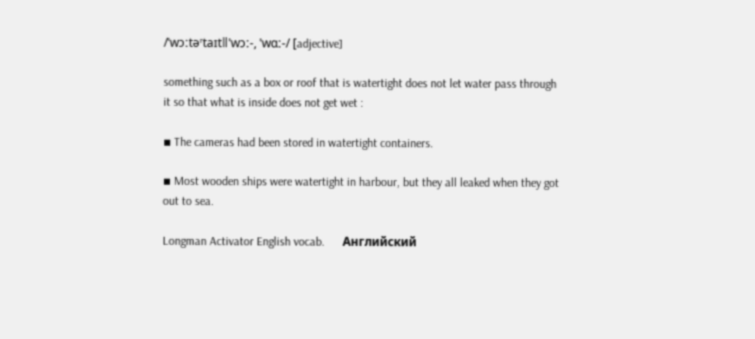/ˈwɔːtəʳtaɪtǁˈwɔː-, ˈwɑː-/ [adjective]

something such as a box or roof that is watertight does not let water pass through it so that what is inside does not get wet :

▪ The cameras had been stored in watertight containers.

▪ Most wooden ships were watertight in harbour, but they all leaked when they got out to sea.

Longman Activator English vocab.      Английский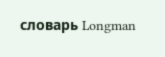словарь Longman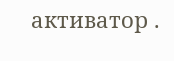активатор .